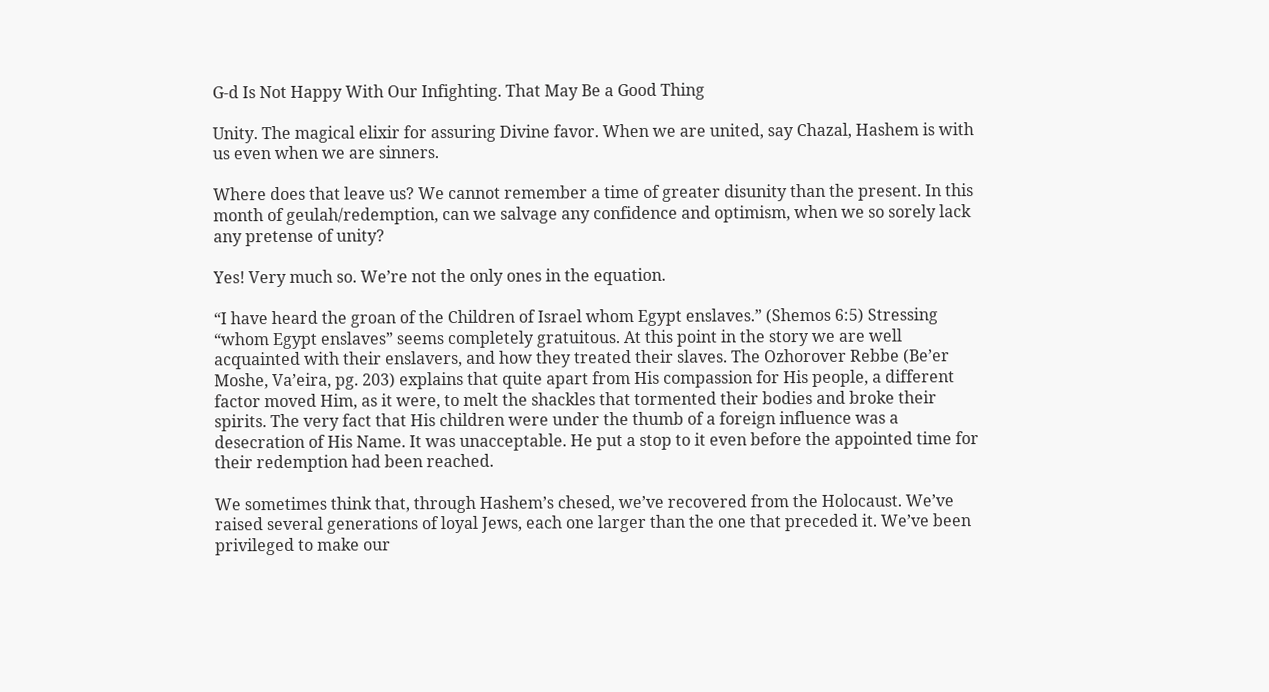G-d Is Not Happy With Our Infighting. That May Be a Good Thing

Unity. The magical elixir for assuring Divine favor. When we are united, say Chazal, Hashem is with us even when we are sinners.

Where does that leave us? We cannot remember a time of greater disunity than the present. In this month of geulah/redemption, can we salvage any confidence and optimism, when we so sorely lack any pretense of unity?

Yes! Very much so. We’re not the only ones in the equation.

“I have heard the groan of the Children of Israel whom Egypt enslaves.” (Shemos 6:5) Stressing “whom Egypt enslaves” seems completely gratuitous. At this point in the story we are well acquainted with their enslavers, and how they treated their slaves. The Ozhorover Rebbe (Be’er Moshe, Va’eira, pg. 203) explains that quite apart from His compassion for His people, a different factor moved Him, as it were, to melt the shackles that tormented their bodies and broke their spirits. The very fact that His children were under the thumb of a foreign influence was a desecration of His Name. It was unacceptable. He put a stop to it even before the appointed time for their redemption had been reached.

We sometimes think that, through Hashem’s chesed, we’ve recovered from the Holocaust. We’ve raised several generations of loyal Jews, each one larger than the one that preceded it. We’ve been privileged to make our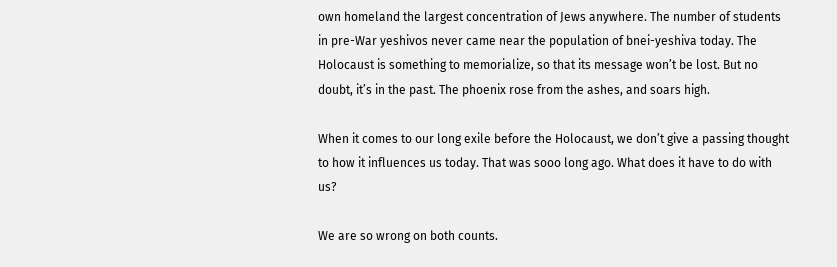own homeland the largest concentration of Jews anywhere. The number of students in pre-War yeshivos never came near the population of bnei-yeshiva today. The Holocaust is something to memorialize, so that its message won’t be lost. But no doubt, it’s in the past. The phoenix rose from the ashes, and soars high.

When it comes to our long exile before the Holocaust, we don’t give a passing thought to how it influences us today. That was sooo long ago. What does it have to do with us?

We are so wrong on both counts.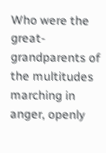Who were the great-grandparents of the multitudes marching in anger, openly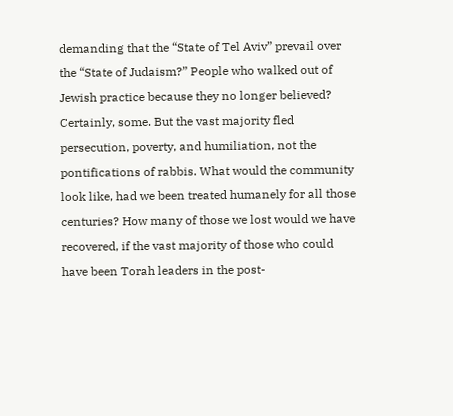demanding that the “State of Tel Aviv” prevail over the “State of Judaism?” People who walked out of Jewish practice because they no longer believed? Certainly, some. But the vast majority fled persecution, poverty, and humiliation, not the pontifications of rabbis. What would the community look like, had we been treated humanely for all those centuries? How many of those we lost would we have recovered, if the vast majority of those who could have been Torah leaders in the post-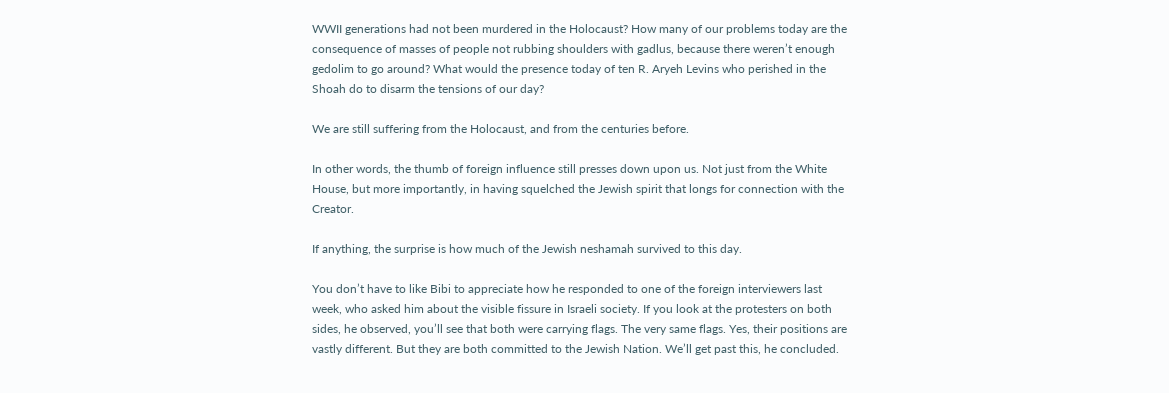WWII generations had not been murdered in the Holocaust? How many of our problems today are the consequence of masses of people not rubbing shoulders with gadlus, because there weren’t enough gedolim to go around? What would the presence today of ten R. Aryeh Levins who perished in the Shoah do to disarm the tensions of our day?

We are still suffering from the Holocaust, and from the centuries before.

In other words, the thumb of foreign influence still presses down upon us. Not just from the White House, but more importantly, in having squelched the Jewish spirit that longs for connection with the Creator.

If anything, the surprise is how much of the Jewish neshamah survived to this day.

You don’t have to like Bibi to appreciate how he responded to one of the foreign interviewers last week, who asked him about the visible fissure in Israeli society. If you look at the protesters on both sides, he observed, you’ll see that both were carrying flags. The very same flags. Yes, their positions are vastly different. But they are both committed to the Jewish Nation. We’ll get past this, he concluded.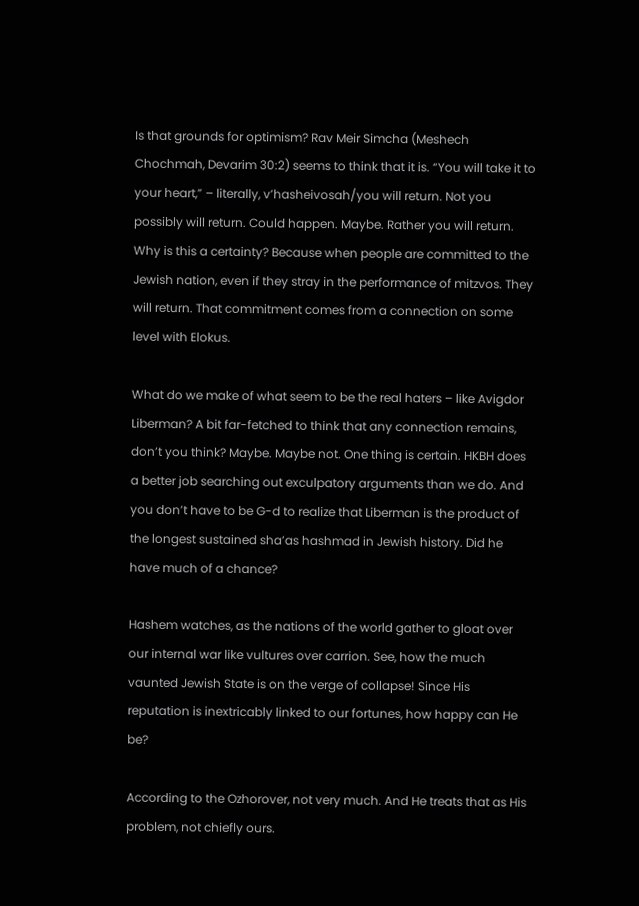Is that grounds for optimism? Rav Meir Simcha (Meshech Chochmah, Devarim 30:2) seems to think that it is. “You will take it to your heart,” – literally, v’hasheivosah/you will return. Not you possibly will return. Could happen. Maybe. Rather you will return. Why is this a certainty? Because when people are committed to the Jewish nation, even if they stray in the performance of mitzvos. They will return. That commitment comes from a connection on some level with Elokus.

What do we make of what seem to be the real haters – like Avigdor Liberman? A bit far-fetched to think that any connection remains, don’t you think? Maybe. Maybe not. One thing is certain. HKBH does a better job searching out exculpatory arguments than we do. And you don’t have to be G-d to realize that Liberman is the product of the longest sustained sha’as hashmad in Jewish history. Did he have much of a chance?

Hashem watches, as the nations of the world gather to gloat over our internal war like vultures over carrion. See, how the much vaunted Jewish State is on the verge of collapse! Since His reputation is inextricably linked to our fortunes, how happy can He be?

According to the Ozhorover, not very much. And He treats that as His problem, not chiefly ours.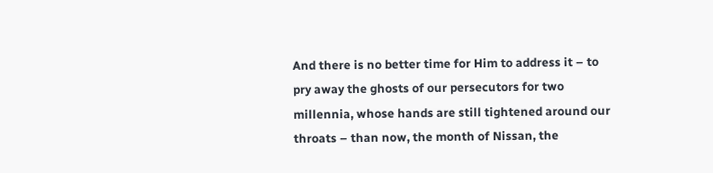And there is no better time for Him to address it – to pry away the ghosts of our persecutors for two millennia, whose hands are still tightened around our throats – than now, the month of Nissan, the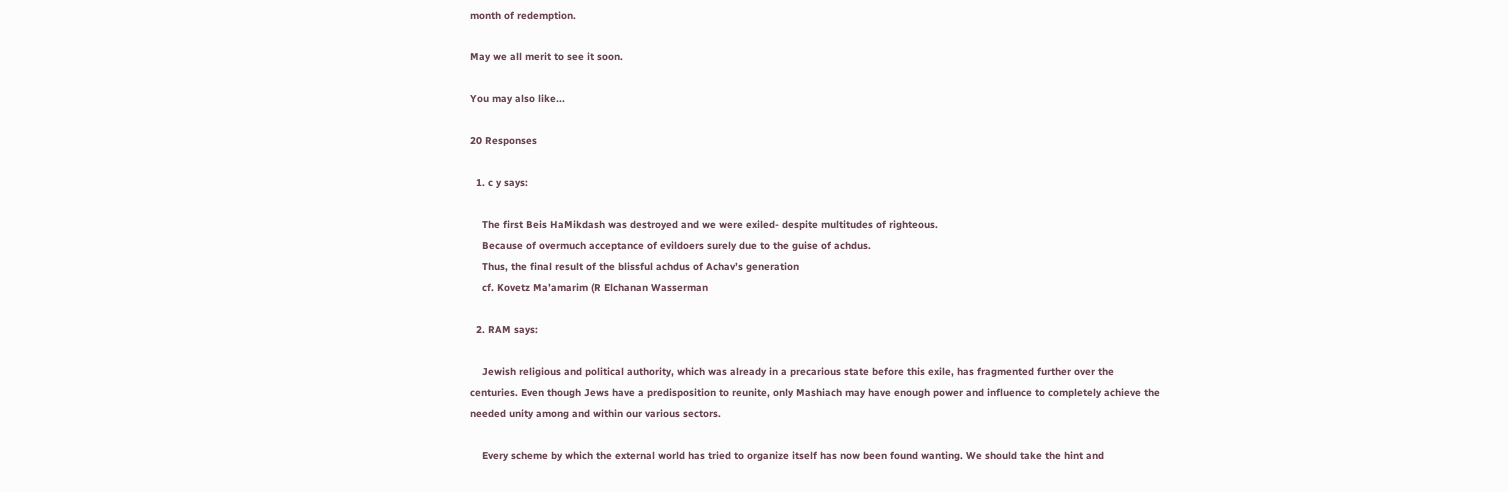month of redemption.

May we all merit to see it soon.

You may also like...

20 Responses

  1. c y says:

    The first Beis HaMikdash was destroyed and we were exiled- despite multitudes of righteous.
    Because of overmuch acceptance of evildoers surely due to the guise of achdus.
    Thus, the final result of the blissful achdus of Achav’s generation
    cf. Kovetz Ma’amarim (R Elchanan Wasserman

  2. RAM says:

    Jewish religious and political authority, which was already in a precarious state before this exile, has fragmented further over the centuries. Even though Jews have a predisposition to reunite, only Mashiach may have enough power and influence to completely achieve the needed unity among and within our various sectors.

    Every scheme by which the external world has tried to organize itself has now been found wanting. We should take the hint and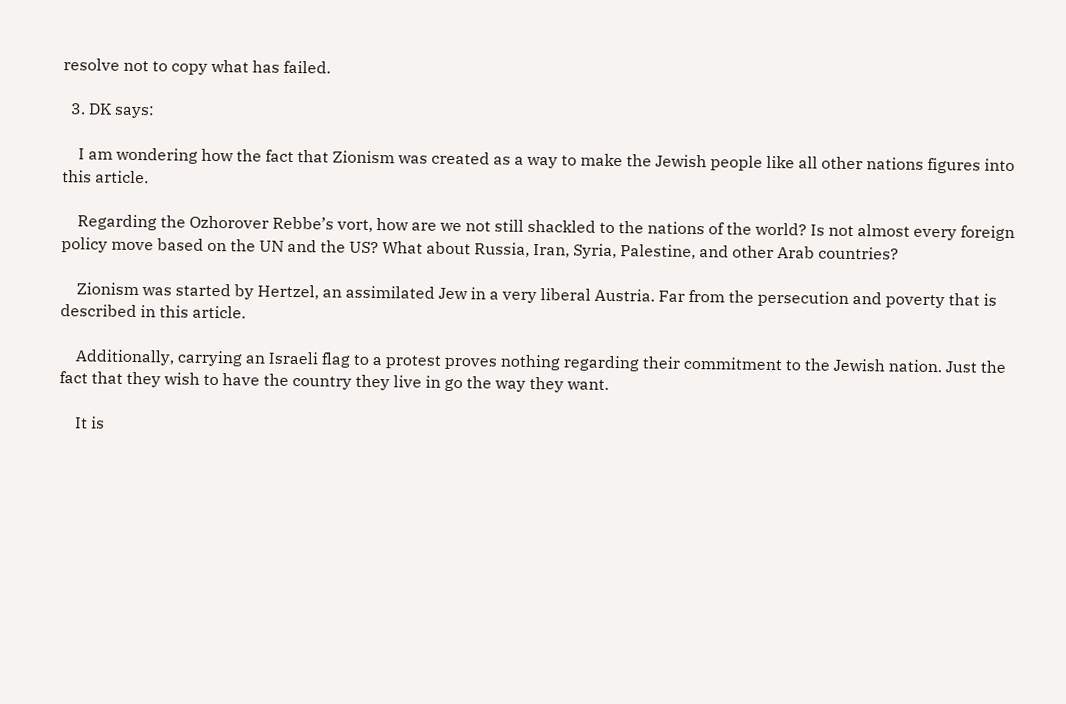resolve not to copy what has failed.

  3. DK says:

    I am wondering how the fact that Zionism was created as a way to make the Jewish people like all other nations figures into this article.

    Regarding the Ozhorover Rebbe’s vort, how are we not still shackled to the nations of the world? Is not almost every foreign policy move based on the UN and the US? What about Russia, Iran, Syria, Palestine, and other Arab countries?

    Zionism was started by Hertzel, an assimilated Jew in a very liberal Austria. Far from the persecution and poverty that is described in this article.

    Additionally, carrying an Israeli flag to a protest proves nothing regarding their commitment to the Jewish nation. Just the fact that they wish to have the country they live in go the way they want.

    It is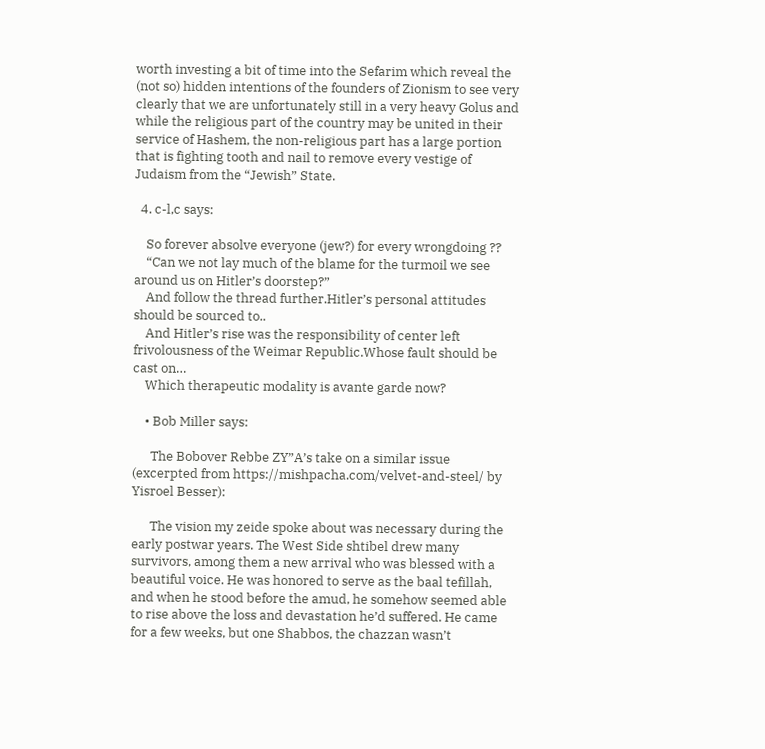worth investing a bit of time into the Sefarim which reveal the (not so) hidden intentions of the founders of Zionism to see very clearly that we are unfortunately still in a very heavy Golus and while the religious part of the country may be united in their service of Hashem, the non-religious part has a large portion that is fighting tooth and nail to remove every vestige of Judaism from the “Jewish” State.

  4. c-l,c says:

    So forever absolve everyone (jew?) for every wrongdoing ??
    “Can we not lay much of the blame for the turmoil we see around us on Hitler’s doorstep?”
    And follow the thread further.Hitler’s personal attitudes should be sourced to..
    And Hitler’s rise was the responsibility of center left frivolousness of the Weimar Republic.Whose fault should be cast on…
    Which therapeutic modality is avante garde now?

    • Bob Miller says:

      The Bobover Rebbe ZY”A’s take on a similar issue (excerpted from https://mishpacha.com/velvet-and-steel/ by Yisroel Besser):

      The vision my zeide spoke about was necessary during the early postwar years. The West Side shtibel drew many survivors, among them a new arrival who was blessed with a beautiful voice. He was honored to serve as the baal tefillah, and when he stood before the amud, he somehow seemed able to rise above the loss and devastation he’d suffered. He came for a few weeks, but one Shabbos, the chazzan wasn’t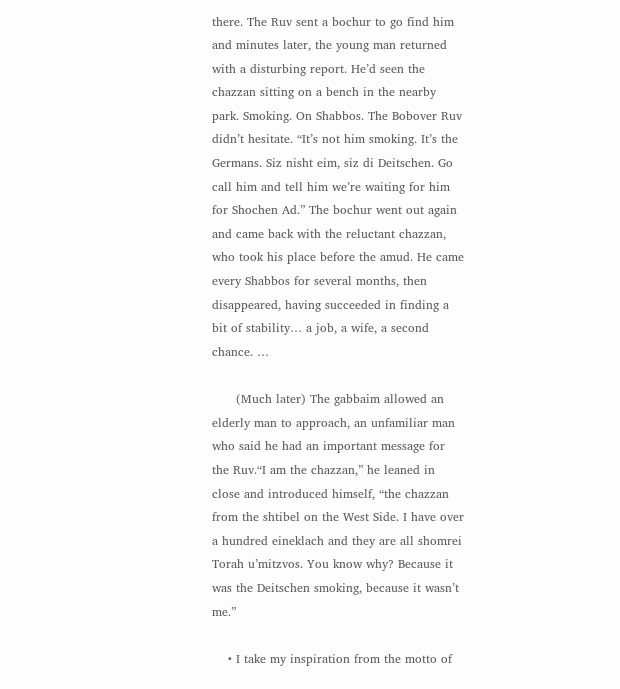there. The Ruv sent a bochur to go find him and minutes later, the young man returned with a disturbing report. He’d seen the chazzan sitting on a bench in the nearby park. Smoking. On Shabbos. The Bobover Ruv didn’t hesitate. “It’s not him smoking. It’s the Germans. Siz nisht eim, siz di Deitschen. Go call him and tell him we’re waiting for him for Shochen Ad.” The bochur went out again and came back with the reluctant chazzan, who took his place before the amud. He came every Shabbos for several months, then disappeared, having succeeded in finding a bit of stability… a job, a wife, a second chance. …

      (Much later) The gabbaim allowed an elderly man to approach, an unfamiliar man who said he had an important message for the Ruv.“I am the chazzan,” he leaned in close and introduced himself, “the chazzan from the shtibel on the West Side. I have over a hundred eineklach and they are all shomrei Torah u’mitzvos. You know why? Because it was the Deitschen smoking, because it wasn’t me.”

    • I take my inspiration from the motto of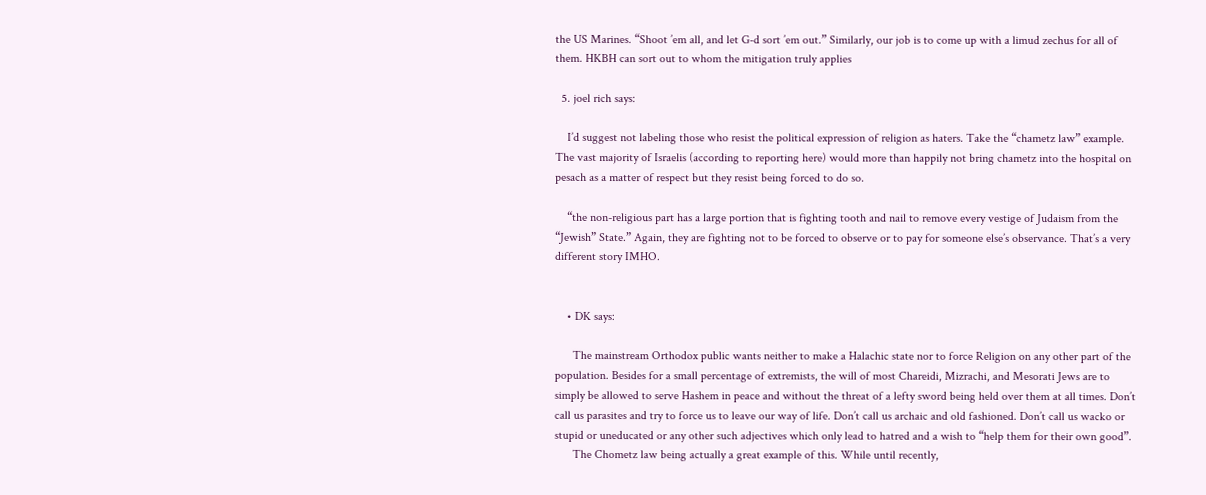the US Marines. “Shoot ’em all, and let G-d sort ’em out.” Similarly, our job is to come up with a limud zechus for all of them. HKBH can sort out to whom the mitigation truly applies

  5. joel rich says:

    I’d suggest not labeling those who resist the political expression of religion as haters. Take the “chametz law” example. The vast majority of Israelis (according to reporting here) would more than happily not bring chametz into the hospital on pesach as a matter of respect but they resist being forced to do so.

    “the non-religious part has a large portion that is fighting tooth and nail to remove every vestige of Judaism from the “Jewish” State.” Again, they are fighting not to be forced to observe or to pay for someone else’s observance. That’s a very different story IMHO.


    • DK says:

      The mainstream Orthodox public wants neither to make a Halachic state nor to force Religion on any other part of the population. Besides for a small percentage of extremists, the will of most Chareidi, Mizrachi, and Mesorati Jews are to simply be allowed to serve Hashem in peace and without the threat of a lefty sword being held over them at all times. Don’t call us parasites and try to force us to leave our way of life. Don’t call us archaic and old fashioned. Don’t call us wacko or stupid or uneducated or any other such adjectives which only lead to hatred and a wish to “help them for their own good”.
      The Chometz law being actually a great example of this. While until recently,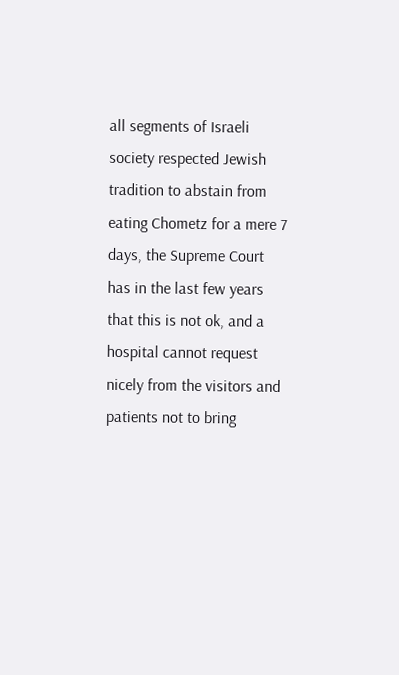all segments of Israeli society respected Jewish tradition to abstain from eating Chometz for a mere 7 days, the Supreme Court has in the last few years that this is not ok, and a hospital cannot request nicely from the visitors and patients not to bring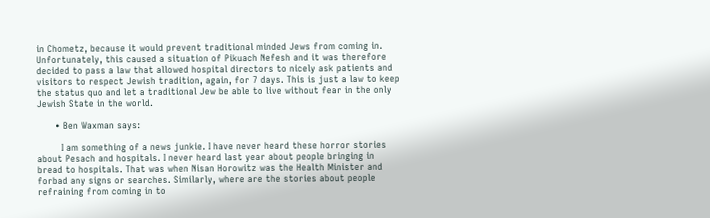in Chometz, because it would prevent traditional minded Jews from coming in. Unfortunately, this caused a situation of Pikuach Nefesh and it was therefore decided to pass a law that allowed hospital directors to nicely ask patients and visitors to respect Jewish tradition, again, for 7 days. This is just a law to keep the status quo and let a traditional Jew be able to live without fear in the only Jewish State in the world.

      • Ben Waxman says:

        I am something of a news junkie. I have never heard these horror stories about Pesach and hospitals. I never heard last year about people bringing in bread to hospitals. That was when Nisan Horowitz was the Health Minister and forbad any signs or searches. Similarly, where are the stories about people refraining from coming in to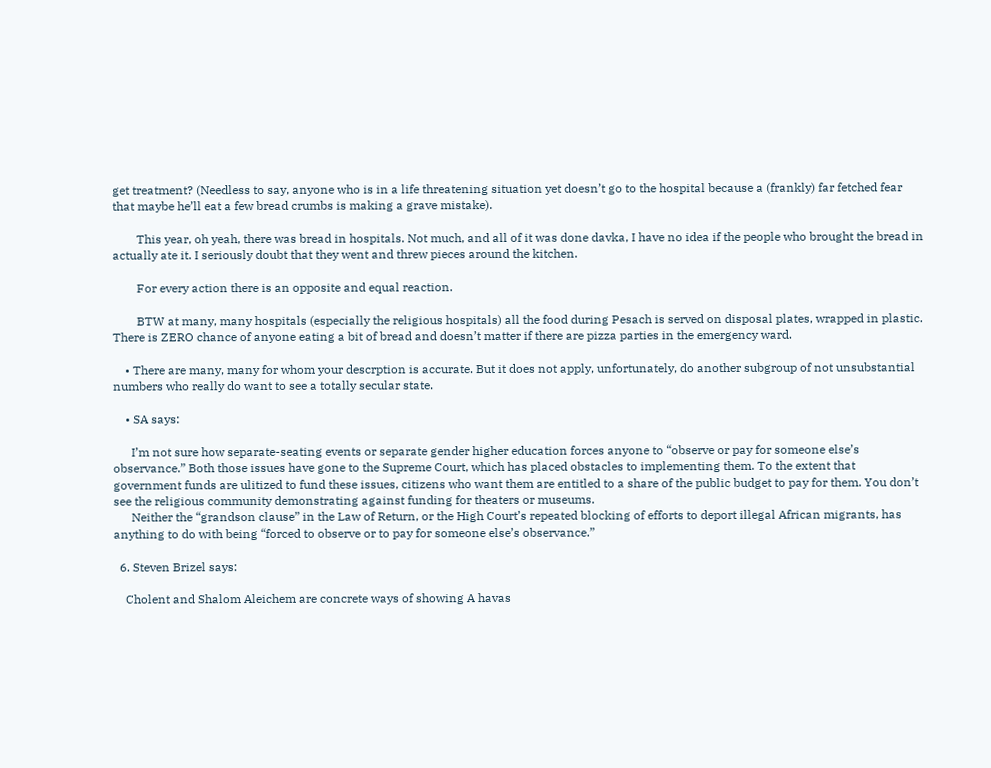get treatment? (Needless to say, anyone who is in a life threatening situation yet doesn’t go to the hospital because a (frankly) far fetched fear that maybe he’ll eat a few bread crumbs is making a grave mistake).

        This year, oh yeah, there was bread in hospitals. Not much, and all of it was done davka, I have no idea if the people who brought the bread in actually ate it. I seriously doubt that they went and threw pieces around the kitchen.

        For every action there is an opposite and equal reaction.

        BTW at many, many hospitals (especially the religious hospitals) all the food during Pesach is served on disposal plates, wrapped in plastic. There is ZERO chance of anyone eating a bit of bread and doesn’t matter if there are pizza parties in the emergency ward.

    • There are many, many for whom your descrption is accurate. But it does not apply, unfortunately, do another subgroup of not unsubstantial numbers who really do want to see a totally secular state.

    • SA says:

      I’m not sure how separate-seating events or separate gender higher education forces anyone to “observe or pay for someone else’s observance.” Both those issues have gone to the Supreme Court, which has placed obstacles to implementing them. To the extent that government funds are ulitized to fund these issues, citizens who want them are entitled to a share of the public budget to pay for them. You don’t see the religious community demonstrating against funding for theaters or museums.
      Neither the “grandson clause” in the Law of Return, or the High Court’s repeated blocking of efforts to deport illegal African migrants, has anything to do with being “forced to observe or to pay for someone else’s observance.”

  6. Steven Brizel says:

    Cholent and Shalom Aleichem are concrete ways of showing A havas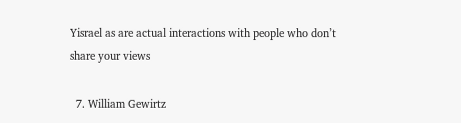Yisrael as are actual interactions with people who don’t share your views

  7. William Gewirtz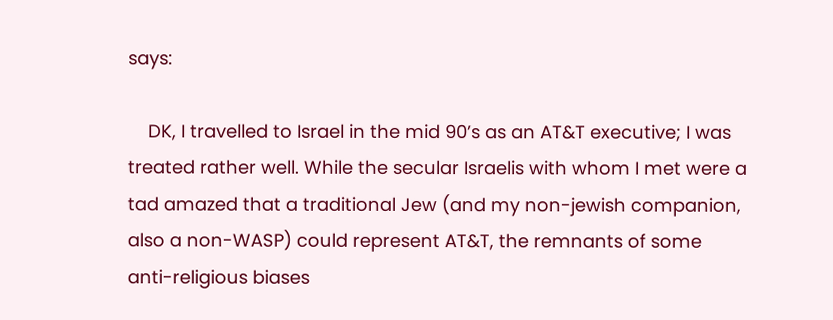says:

    DK, I travelled to Israel in the mid 90’s as an AT&T executive; I was treated rather well. While the secular Israelis with whom I met were a tad amazed that a traditional Jew (and my non-jewish companion, also a non-WASP) could represent AT&T, the remnants of some anti-religious biases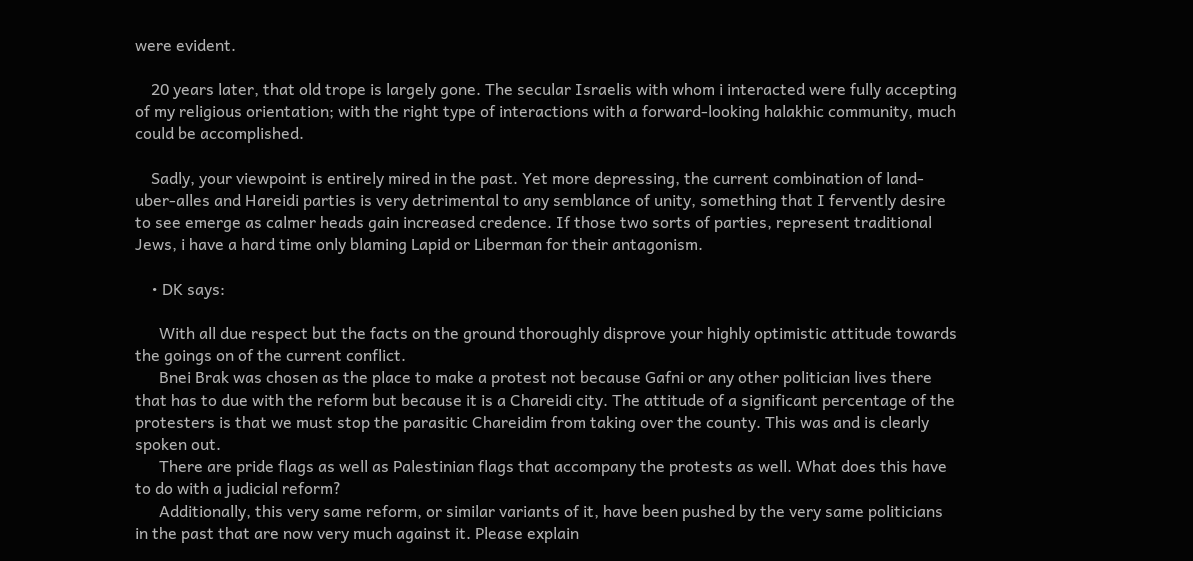were evident.

    20 years later, that old trope is largely gone. The secular Israelis with whom i interacted were fully accepting of my religious orientation; with the right type of interactions with a forward-looking halakhic community, much could be accomplished.

    Sadly, your viewpoint is entirely mired in the past. Yet more depressing, the current combination of land-uber-alles and Hareidi parties is very detrimental to any semblance of unity, something that I fervently desire to see emerge as calmer heads gain increased credence. If those two sorts of parties, represent traditional Jews, i have a hard time only blaming Lapid or Liberman for their antagonism.

    • DK says:

      With all due respect but the facts on the ground thoroughly disprove your highly optimistic attitude towards the goings on of the current conflict.
      Bnei Brak was chosen as the place to make a protest not because Gafni or any other politician lives there that has to due with the reform but because it is a Chareidi city. The attitude of a significant percentage of the protesters is that we must stop the parasitic Chareidim from taking over the county. This was and is clearly spoken out.
      There are pride flags as well as Palestinian flags that accompany the protests as well. What does this have to do with a judicial reform?
      Additionally, this very same reform, or similar variants of it, have been pushed by the very same politicians in the past that are now very much against it. Please explain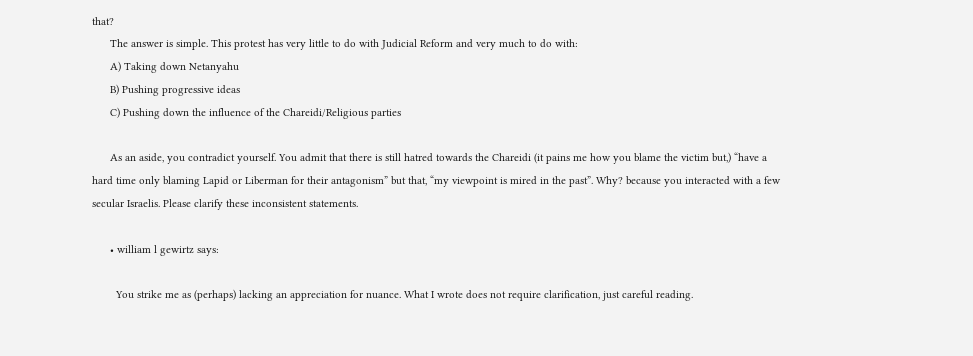that?
      The answer is simple. This protest has very little to do with Judicial Reform and very much to do with:
      A) Taking down Netanyahu
      B) Pushing progressive ideas
      C) Pushing down the influence of the Chareidi/Religious parties

      As an aside, you contradict yourself. You admit that there is still hatred towards the Chareidi (it pains me how you blame the victim but,) “have a hard time only blaming Lapid or Liberman for their antagonism” but that, “my viewpoint is mired in the past”. Why? because you interacted with a few secular Israelis. Please clarify these inconsistent statements.

      • william l gewirtz says:

        You strike me as (perhaps) lacking an appreciation for nuance. What I wrote does not require clarification, just careful reading.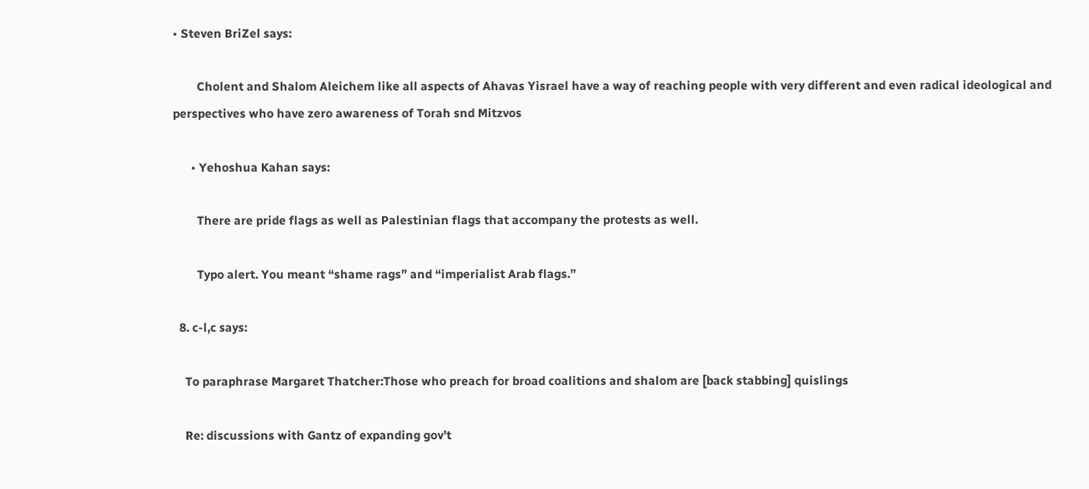• Steven BriZel says:

        Cholent and Shalom Aleichem like all aspects of Ahavas Yisrael have a way of reaching people with very different and even radical ideological and perspectives who have zero awareness of Torah snd Mitzvos

      • Yehoshua Kahan says:

        There are pride flags as well as Palestinian flags that accompany the protests as well.

        Typo alert. You meant “shame rags” and “imperialist Arab flags.”

  8. c-l,c says:

    To paraphrase Margaret Thatcher:Those who preach for broad coalitions and shalom are [back stabbing] quislings

    Re: discussions with Gantz of expanding gov’t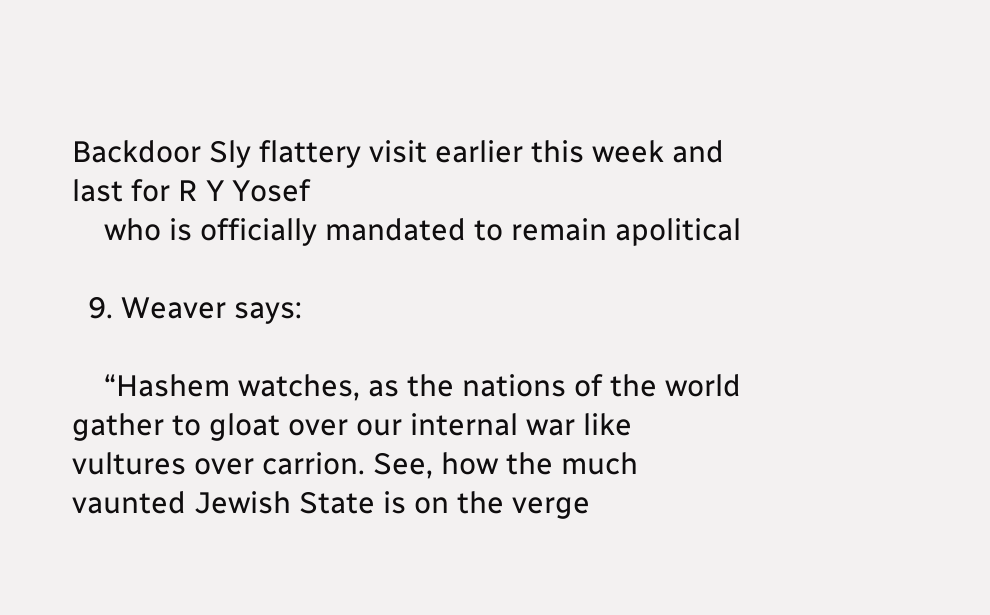Backdoor Sly flattery visit earlier this week and last for R Y Yosef
    who is officially mandated to remain apolitical

  9. Weaver says:

    “Hashem watches, as the nations of the world gather to gloat over our internal war like vultures over carrion. See, how the much vaunted Jewish State is on the verge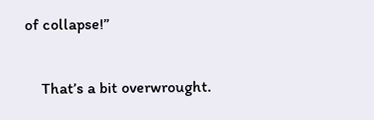of collapse!”

    That’s a bit overwrought.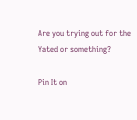Are you trying out for the Yated or something?

Pin It on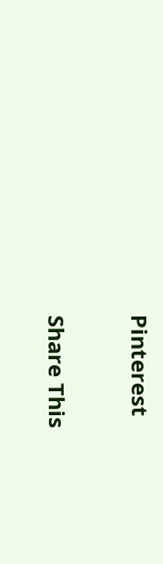Pinterest

Share This